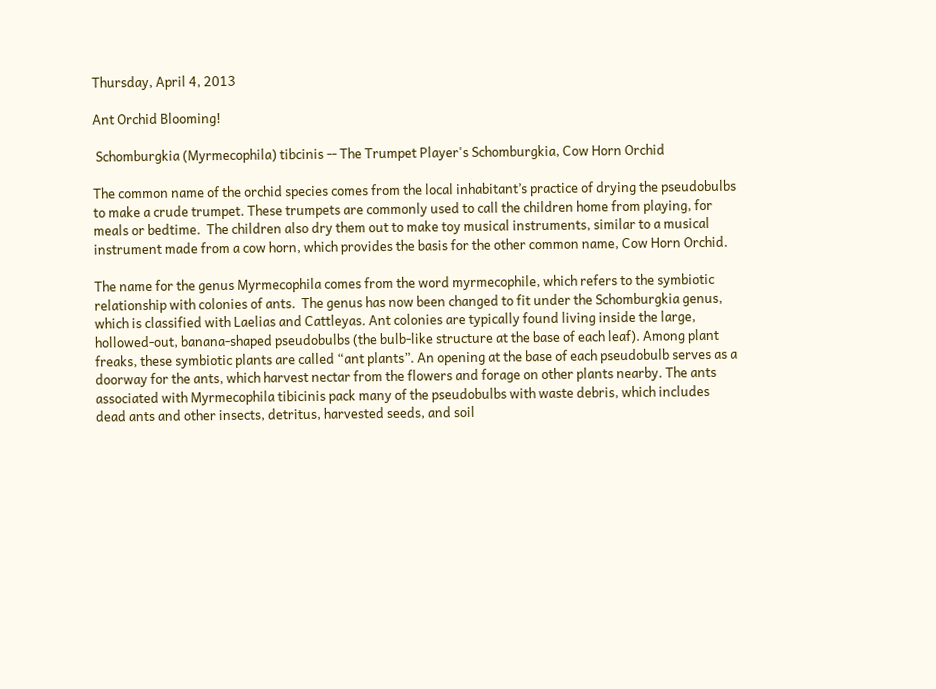Thursday, April 4, 2013

Ant Orchid Blooming!

 Schomburgkia (Myrmecophila) tibcinis -- The Trumpet Player's Schomburgkia, Cow Horn Orchid

The common name of the orchid species comes from the local inhabitant’s practice of drying the pseudobulbs to make a crude trumpet. These trumpets are commonly used to call the children home from playing, for meals or bedtime.  The children also dry them out to make toy musical instruments, similar to a musical instrument made from a cow horn, which provides the basis for the other common name, Cow Horn Orchid.

The name for the genus Myrmecophila comes from the word myrmecophile, which refers to the symbiotic relationship with colonies of ants.  The genus has now been changed to fit under the Schomburgkia genus, which is classified with Laelias and Cattleyas. Ant colonies are typically found living inside the large, hollowed-out, banana-shaped pseudobulbs (the bulb-like structure at the base of each leaf). Among plant freaks, these symbiotic plants are called “ant plants”. An opening at the base of each pseudobulb serves as a doorway for the ants, which harvest nectar from the flowers and forage on other plants nearby. The ants associated with Myrmecophila tibicinis pack many of the pseudobulbs with waste debris, which includes dead ants and other insects, detritus, harvested seeds, and soil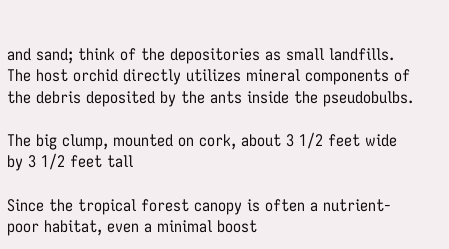and sand; think of the depositories as small landfills. The host orchid directly utilizes mineral components of the debris deposited by the ants inside the pseudobulbs.

The big clump, mounted on cork, about 3 1/2 feet wide by 3 1/2 feet tall

Since the tropical forest canopy is often a nutrient-poor habitat, even a minimal boost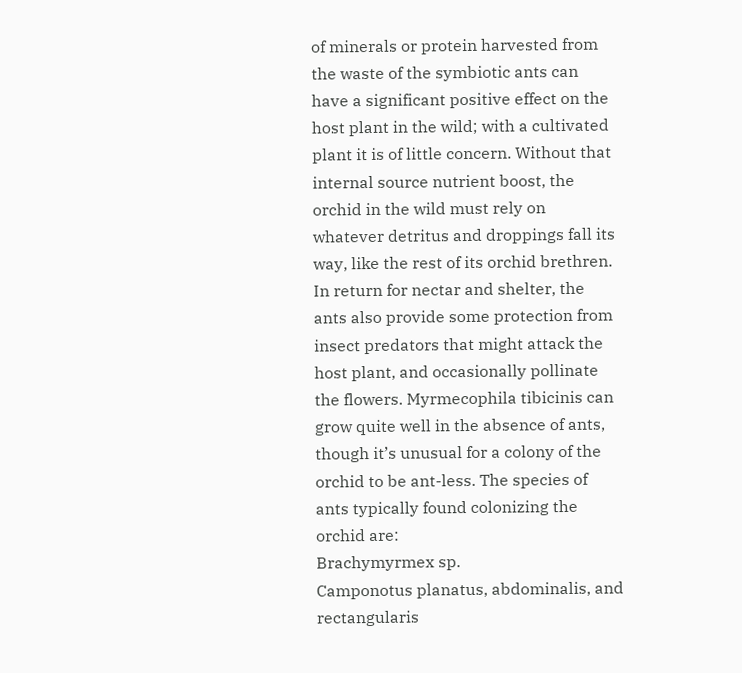of minerals or protein harvested from the waste of the symbiotic ants can have a significant positive effect on the host plant in the wild; with a cultivated plant it is of little concern. Without that internal source nutrient boost, the orchid in the wild must rely on whatever detritus and droppings fall its way, like the rest of its orchid brethren. In return for nectar and shelter, the ants also provide some protection from insect predators that might attack the host plant, and occasionally pollinate the flowers. Myrmecophila tibicinis can grow quite well in the absence of ants, though it’s unusual for a colony of the orchid to be ant-less. The species of ants typically found colonizing the orchid are:
Brachymyrmex sp.
Camponotus planatus, abdominalis, and rectangularis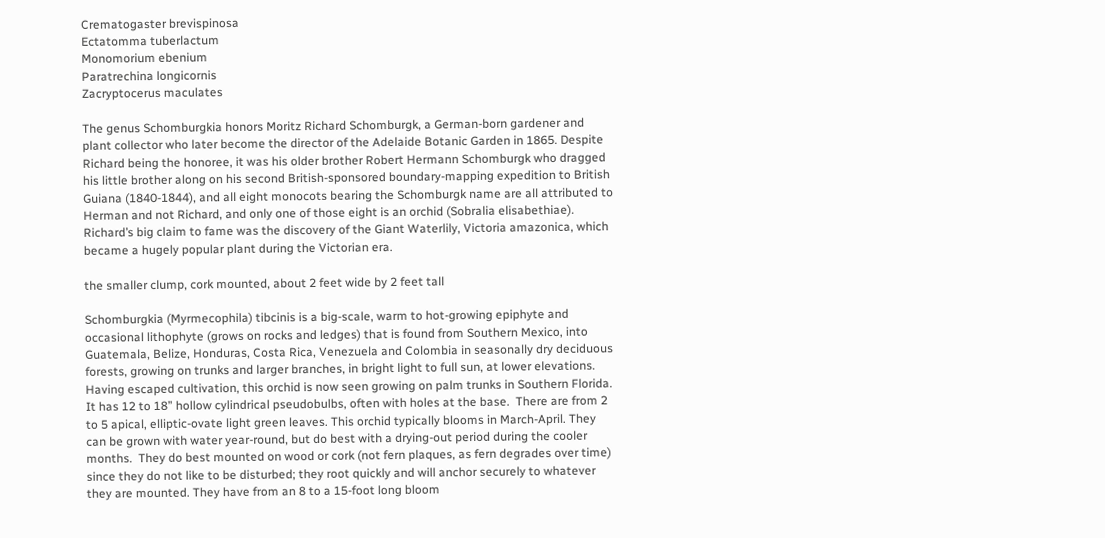Crematogaster brevispinosa
Ectatomma tuberlactum
Monomorium ebenium
Paratrechina longicornis
Zacryptocerus maculates

The genus Schomburgkia honors Moritz Richard Schomburgk, a German-born gardener and plant collector who later become the director of the Adelaide Botanic Garden in 1865. Despite Richard being the honoree, it was his older brother Robert Hermann Schomburgk who dragged his little brother along on his second British-sponsored boundary-mapping expedition to British Guiana (1840-1844), and all eight monocots bearing the Schomburgk name are all attributed to Herman and not Richard, and only one of those eight is an orchid (Sobralia elisabethiae). Richard’s big claim to fame was the discovery of the Giant Waterlily, Victoria amazonica, which became a hugely popular plant during the Victorian era.

the smaller clump, cork mounted, about 2 feet wide by 2 feet tall

Schomburgkia (Myrmecophila) tibcinis is a big-scale, warm to hot-growing epiphyte and occasional lithophyte (grows on rocks and ledges) that is found from Southern Mexico, into Guatemala, Belize, Honduras, Costa Rica, Venezuela and Colombia in seasonally dry deciduous forests, growing on trunks and larger branches, in bright light to full sun, at lower elevations. Having escaped cultivation, this orchid is now seen growing on palm trunks in Southern Florida. It has 12 to 18” hollow cylindrical pseudobulbs, often with holes at the base.  There are from 2 to 5 apical, elliptic-ovate light green leaves. This orchid typically blooms in March-April. They can be grown with water year-round, but do best with a drying-out period during the cooler months.  They do best mounted on wood or cork (not fern plaques, as fern degrades over time) since they do not like to be disturbed; they root quickly and will anchor securely to whatever they are mounted. They have from an 8 to a 15-foot long bloom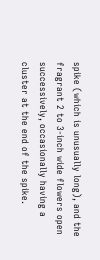spike (which is unusually long), and the fragrant 2 to 3-inch wide flowers open successively, occasionally having a cluster at the end of the spike.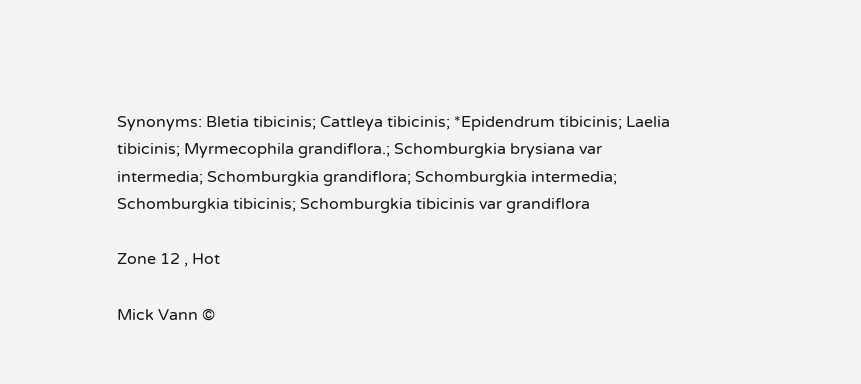Synonyms: Bletia tibicinis; Cattleya tibicinis; *Epidendrum tibicinis; Laelia tibicinis; Myrmecophila grandiflora.; Schomburgkia brysiana var intermedia; Schomburgkia grandiflora; Schomburgkia intermedia; Schomburgkia tibicinis; Schomburgkia tibicinis var grandiflora

Zone 12 , Hot

Mick Vann ©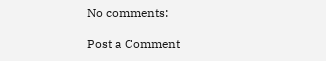No comments:

Post a Comment